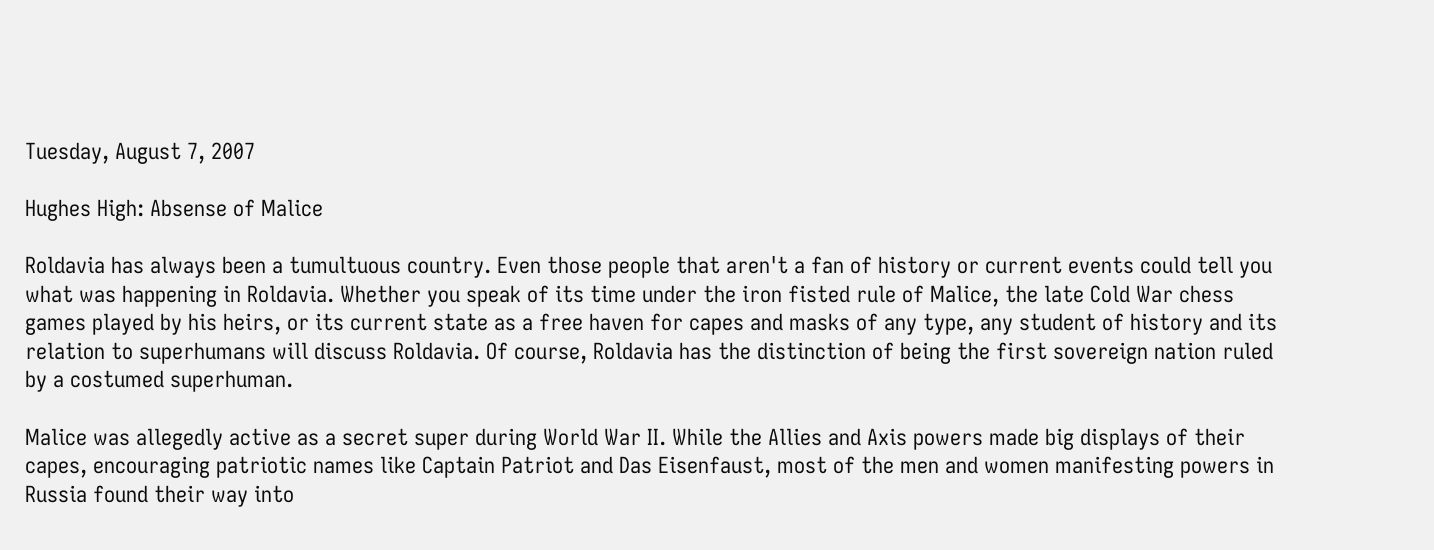Tuesday, August 7, 2007

Hughes High: Absense of Malice

Roldavia has always been a tumultuous country. Even those people that aren't a fan of history or current events could tell you what was happening in Roldavia. Whether you speak of its time under the iron fisted rule of Malice, the late Cold War chess games played by his heirs, or its current state as a free haven for capes and masks of any type, any student of history and its relation to superhumans will discuss Roldavia. Of course, Roldavia has the distinction of being the first sovereign nation ruled by a costumed superhuman.

Malice was allegedly active as a secret super during World War II. While the Allies and Axis powers made big displays of their capes, encouraging patriotic names like Captain Patriot and Das Eisenfaust, most of the men and women manifesting powers in Russia found their way into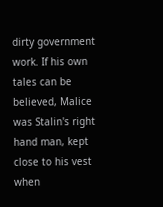dirty government work. If his own tales can be believed, Malice was Stalin's right hand man, kept close to his vest when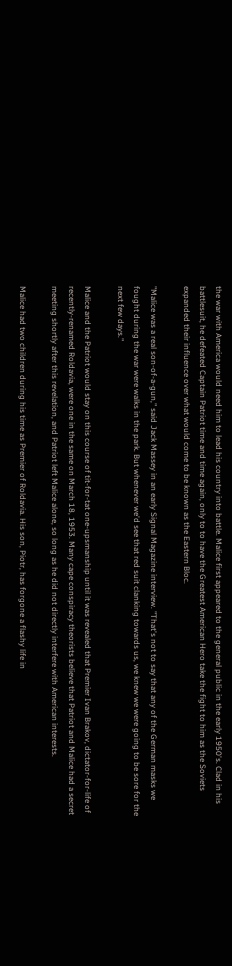the war with America would need him to lead his country into battle. Malice first appeared to the general public in the early 1950's. Clad in his battlesuit, he defeated Captain Patriot time and time again, only to to have the Greatest American Hero take the fight to him as the Soviets expanded their influence over what would come to be known as the Eastern Bloc.

"Malice was a real son-of-a-gun," said Jack Massey in an early Signal Magazine interview. "That's not to say that any of the German masks we fought during the war were walks in the park. But whenever we'd see that red suit clanking towards us, we knew we were going to be sore for the next few days."

Malice and the Patriot would stay on this course of tit-for-tat one-upsmanship until it was revealed that Premier Ivan Brakov, dictator-for-life of recently-renamed Roldavia, were one in the same on March 18, 1953. Many cape conspiracy theorists believe that Patriot and Malice had a secret meeting shortly after this revelation, and Patriot left Malice alone, so long as he did not directly interfere with American interests.

Malice had two children during his time as Premier of Roldavia. His son, Piotr, has forgone a flashy life in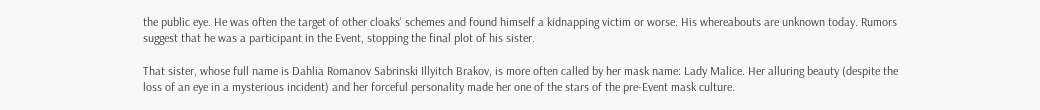the public eye. He was often the target of other cloaks' schemes and found himself a kidnapping victim or worse. His whereabouts are unknown today. Rumors suggest that he was a participant in the Event, stopping the final plot of his sister.

That sister, whose full name is Dahlia Romanov Sabrinski Illyitch Brakov, is more often called by her mask name: Lady Malice. Her alluring beauty (despite the loss of an eye in a mysterious incident) and her forceful personality made her one of the stars of the pre-Event mask culture.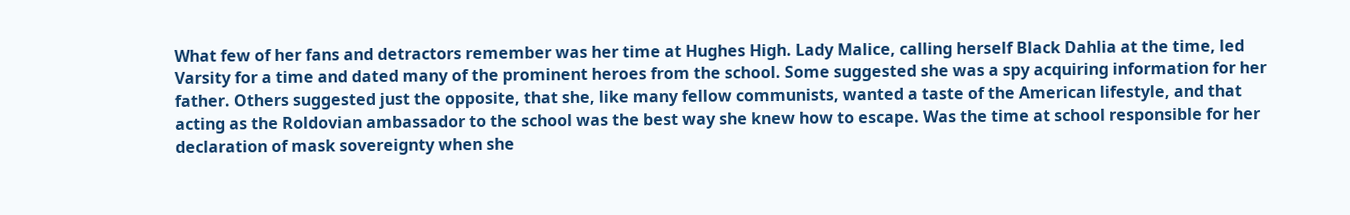What few of her fans and detractors remember was her time at Hughes High. Lady Malice, calling herself Black Dahlia at the time, led Varsity for a time and dated many of the prominent heroes from the school. Some suggested she was a spy acquiring information for her father. Others suggested just the opposite, that she, like many fellow communists, wanted a taste of the American lifestyle, and that acting as the Roldovian ambassador to the school was the best way she knew how to escape. Was the time at school responsible for her declaration of mask sovereignty when she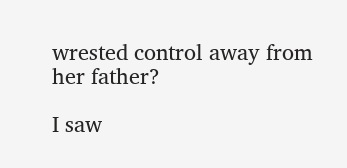wrested control away from her father?

I saw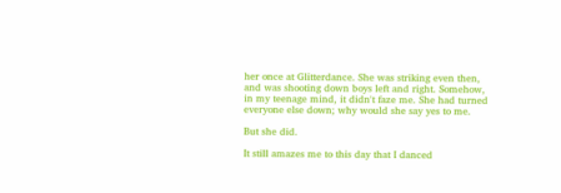her once at Glitterdance. She was striking even then, and was shooting down boys left and right. Somehow, in my teenage mind, it didn't faze me. She had turned everyone else down; why would she say yes to me.

But she did.

It still amazes me to this day that I danced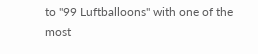to "99 Luftballoons" with one of the most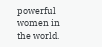powerful women in the world.